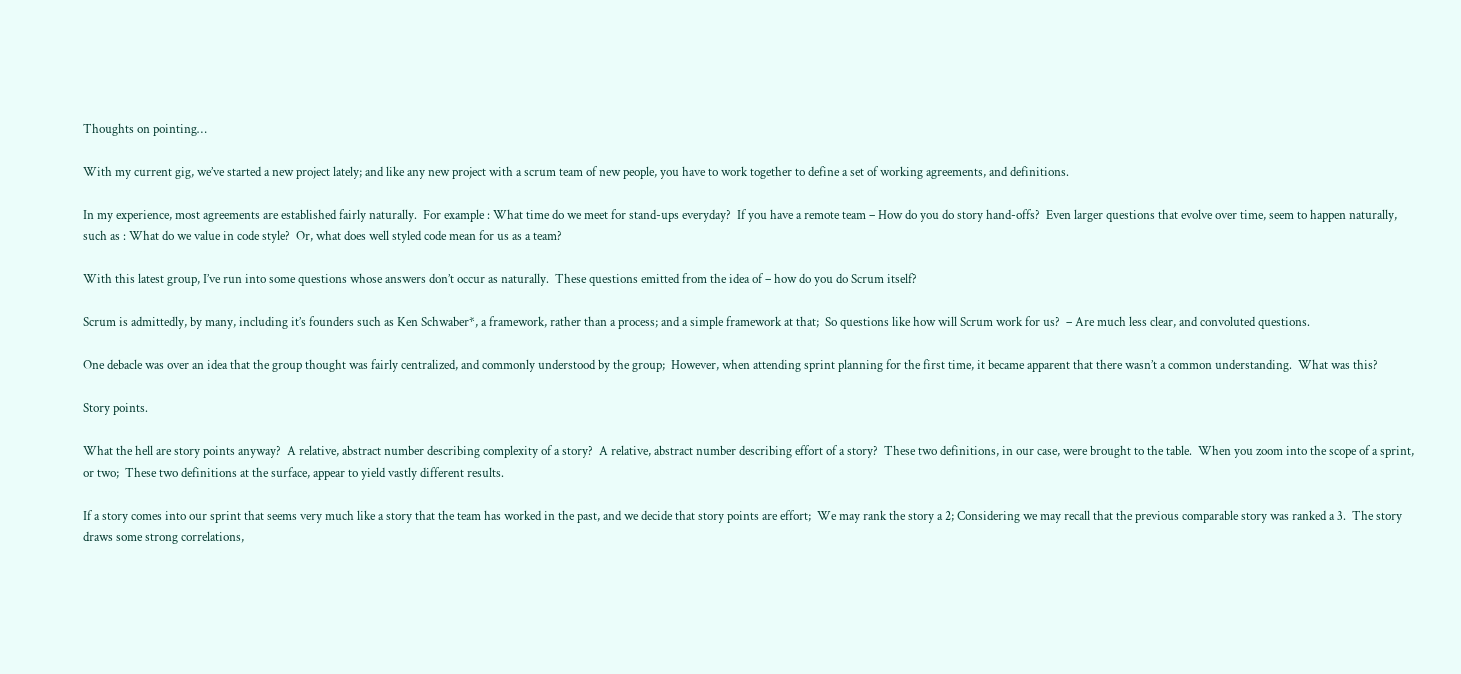Thoughts on pointing…

With my current gig, we’ve started a new project lately; and like any new project with a scrum team of new people, you have to work together to define a set of working agreements, and definitions.

In my experience, most agreements are established fairly naturally.  For example : What time do we meet for stand-ups everyday?  If you have a remote team – How do you do story hand-offs?  Even larger questions that evolve over time, seem to happen naturally, such as : What do we value in code style?  Or, what does well styled code mean for us as a team?

With this latest group, I’ve run into some questions whose answers don’t occur as naturally.  These questions emitted from the idea of – how do you do Scrum itself?

Scrum is admittedly, by many, including it’s founders such as Ken Schwaber*, a framework, rather than a process; and a simple framework at that;  So questions like how will Scrum work for us?  – Are much less clear, and convoluted questions.

One debacle was over an idea that the group thought was fairly centralized, and commonly understood by the group;  However, when attending sprint planning for the first time, it became apparent that there wasn’t a common understanding.  What was this?

Story points.

What the hell are story points anyway?  A relative, abstract number describing complexity of a story?  A relative, abstract number describing effort of a story?  These two definitions, in our case, were brought to the table.  When you zoom into the scope of a sprint, or two;  These two definitions at the surface, appear to yield vastly different results.

If a story comes into our sprint that seems very much like a story that the team has worked in the past, and we decide that story points are effort;  We may rank the story a 2; Considering we may recall that the previous comparable story was ranked a 3.  The story draws some strong correlations,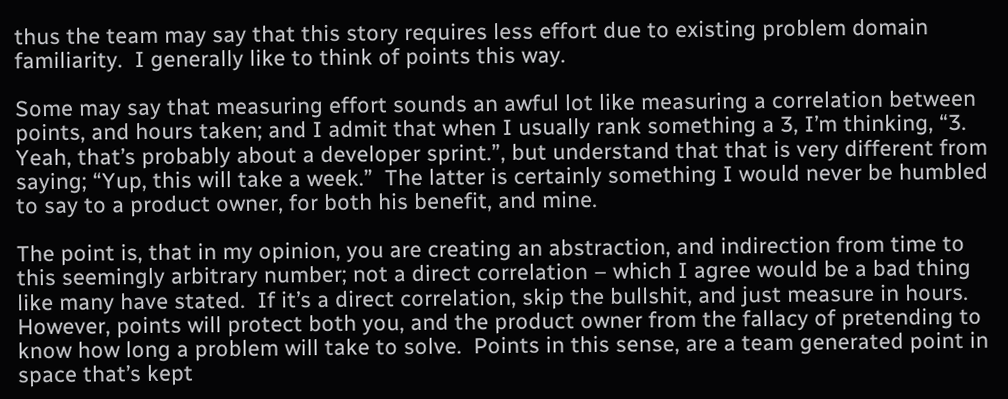thus the team may say that this story requires less effort due to existing problem domain familiarity.  I generally like to think of points this way.

Some may say that measuring effort sounds an awful lot like measuring a correlation between points, and hours taken; and I admit that when I usually rank something a 3, I’m thinking, “3.  Yeah, that’s probably about a developer sprint.”, but understand that that is very different from saying; “Yup, this will take a week.”  The latter is certainly something I would never be humbled to say to a product owner, for both his benefit, and mine.

The point is, that in my opinion, you are creating an abstraction, and indirection from time to this seemingly arbitrary number; not a direct correlation – which I agree would be a bad thing like many have stated.  If it’s a direct correlation, skip the bullshit, and just measure in hours.  However, points will protect both you, and the product owner from the fallacy of pretending to know how long a problem will take to solve.  Points in this sense, are a team generated point in space that’s kept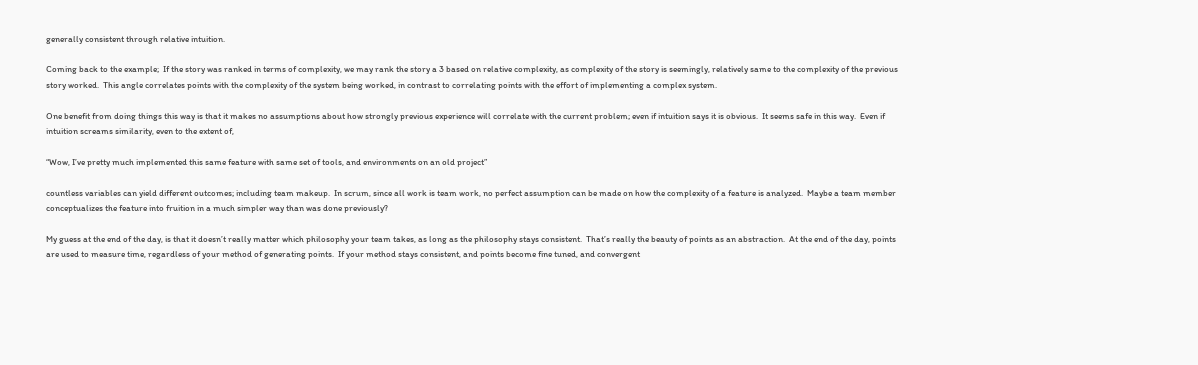generally consistent through relative intuition.

Coming back to the example;  If the story was ranked in terms of complexity, we may rank the story a 3 based on relative complexity, as complexity of the story is seemingly, relatively same to the complexity of the previous story worked.  This angle correlates points with the complexity of the system being worked, in contrast to correlating points with the effort of implementing a complex system.

One benefit from doing things this way is that it makes no assumptions about how strongly previous experience will correlate with the current problem; even if intuition says it is obvious.  It seems safe in this way.  Even if intuition screams similarity, even to the extent of,

“Wow, I’ve pretty much implemented this same feature with same set of tools, and environments on an old project”

countless variables can yield different outcomes; including team makeup.  In scrum, since all work is team work, no perfect assumption can be made on how the complexity of a feature is analyzed.  Maybe a team member conceptualizes the feature into fruition in a much simpler way than was done previously?

My guess at the end of the day, is that it doesn’t really matter which philosophy your team takes, as long as the philosophy stays consistent.  That’s really the beauty of points as an abstraction.  At the end of the day, points are used to measure time, regardless of your method of generating points.  If your method stays consistent, and points become fine tuned, and convergent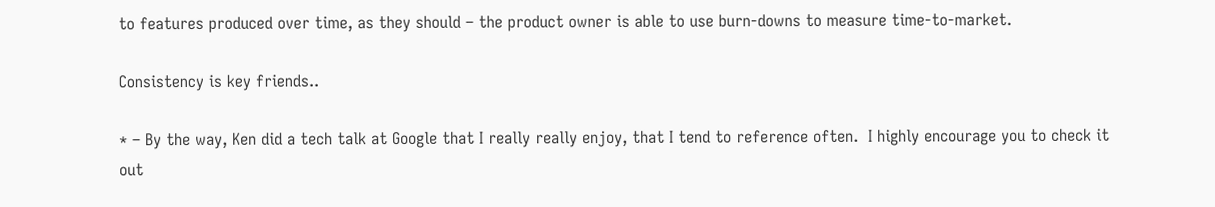to features produced over time, as they should – the product owner is able to use burn-downs to measure time-to-market.

Consistency is key friends..

* – By the way, Ken did a tech talk at Google that I really really enjoy, that I tend to reference often.  I highly encourage you to check it out